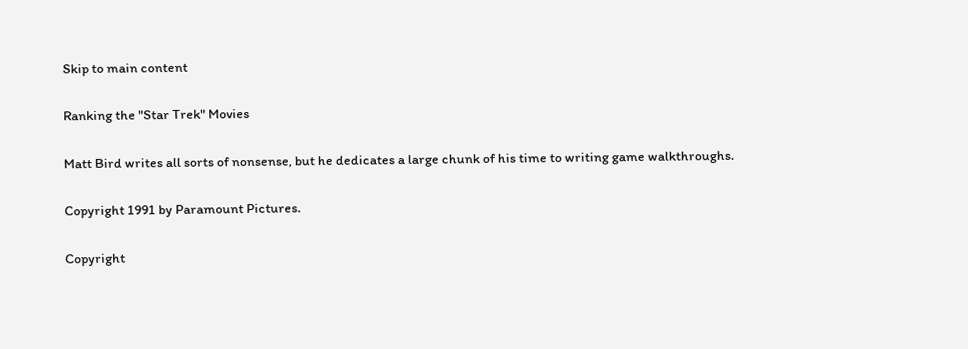Skip to main content

Ranking the "Star Trek" Movies

Matt Bird writes all sorts of nonsense, but he dedicates a large chunk of his time to writing game walkthroughs.

Copyright 1991 by Paramount Pictures.

Copyright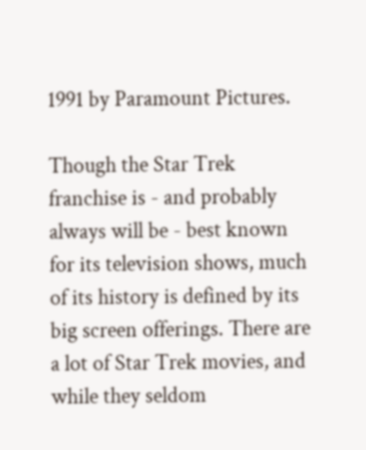1991 by Paramount Pictures.

Though the Star Trek franchise is - and probably always will be - best known for its television shows, much of its history is defined by its big screen offerings. There are a lot of Star Trek movies, and while they seldom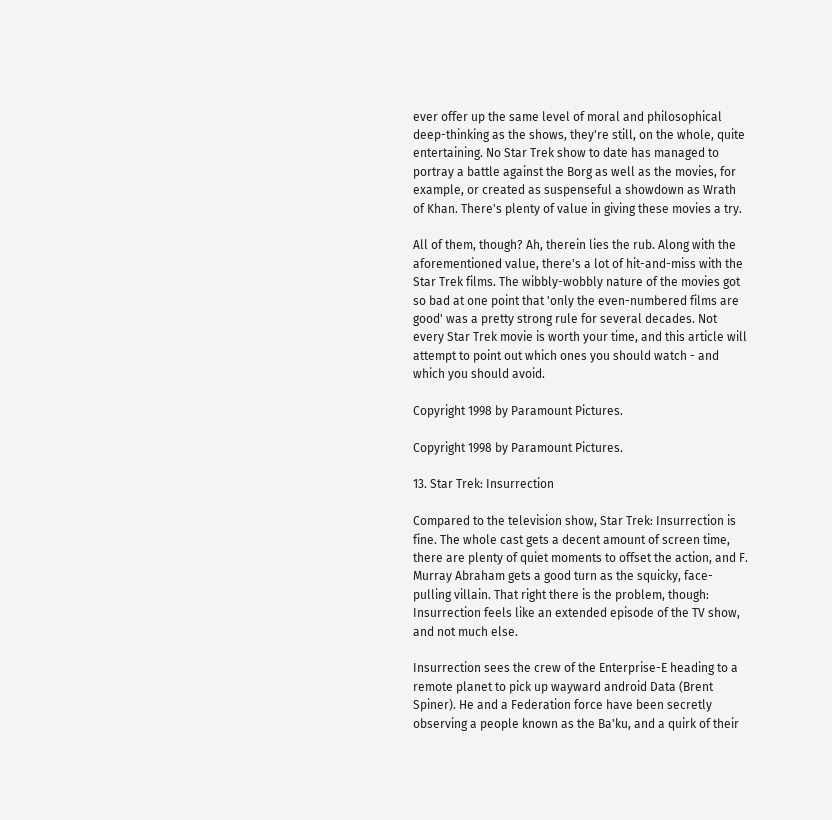ever offer up the same level of moral and philosophical deep-thinking as the shows, they're still, on the whole, quite entertaining. No Star Trek show to date has managed to portray a battle against the Borg as well as the movies, for example, or created as suspenseful a showdown as Wrath of Khan. There's plenty of value in giving these movies a try.

All of them, though? Ah, therein lies the rub. Along with the aforementioned value, there's a lot of hit-and-miss with the Star Trek films. The wibbly-wobbly nature of the movies got so bad at one point that 'only the even-numbered films are good' was a pretty strong rule for several decades. Not every Star Trek movie is worth your time, and this article will attempt to point out which ones you should watch - and which you should avoid.

Copyright 1998 by Paramount Pictures.

Copyright 1998 by Paramount Pictures.

13. Star Trek: Insurrection

Compared to the television show, Star Trek: Insurrection is fine. The whole cast gets a decent amount of screen time, there are plenty of quiet moments to offset the action, and F. Murray Abraham gets a good turn as the squicky, face-pulling villain. That right there is the problem, though: Insurrection feels like an extended episode of the TV show, and not much else.

Insurrection sees the crew of the Enterprise-E heading to a remote planet to pick up wayward android Data (Brent Spiner). He and a Federation force have been secretly observing a people known as the Ba'ku, and a quirk of their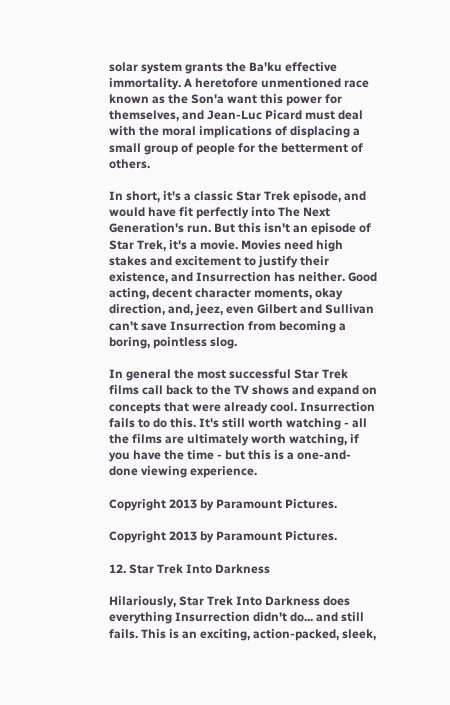solar system grants the Ba'ku effective immortality. A heretofore unmentioned race known as the Son'a want this power for themselves, and Jean-Luc Picard must deal with the moral implications of displacing a small group of people for the betterment of others.

In short, it's a classic Star Trek episode, and would have fit perfectly into The Next Generation's run. But this isn't an episode of Star Trek, it's a movie. Movies need high stakes and excitement to justify their existence, and Insurrection has neither. Good acting, decent character moments, okay direction, and, jeez, even Gilbert and Sullivan can't save Insurrection from becoming a boring, pointless slog.

In general the most successful Star Trek films call back to the TV shows and expand on concepts that were already cool. Insurrection fails to do this. It's still worth watching - all the films are ultimately worth watching, if you have the time - but this is a one-and-done viewing experience.

Copyright 2013 by Paramount Pictures.

Copyright 2013 by Paramount Pictures.

12. Star Trek Into Darkness

Hilariously, Star Trek Into Darkness does everything Insurrection didn't do... and still fails. This is an exciting, action-packed, sleek,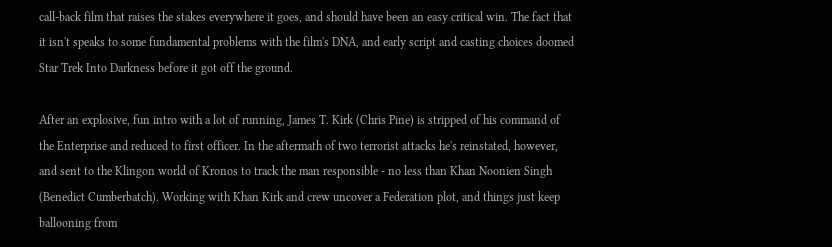call-back film that raises the stakes everywhere it goes, and should have been an easy critical win. The fact that it isn't speaks to some fundamental problems with the film's DNA, and early script and casting choices doomed Star Trek Into Darkness before it got off the ground.

After an explosive, fun intro with a lot of running, James T. Kirk (Chris Pine) is stripped of his command of the Enterprise and reduced to first officer. In the aftermath of two terrorist attacks he's reinstated, however, and sent to the Klingon world of Kronos to track the man responsible - no less than Khan Noonien Singh (Benedict Cumberbatch). Working with Khan Kirk and crew uncover a Federation plot, and things just keep ballooning from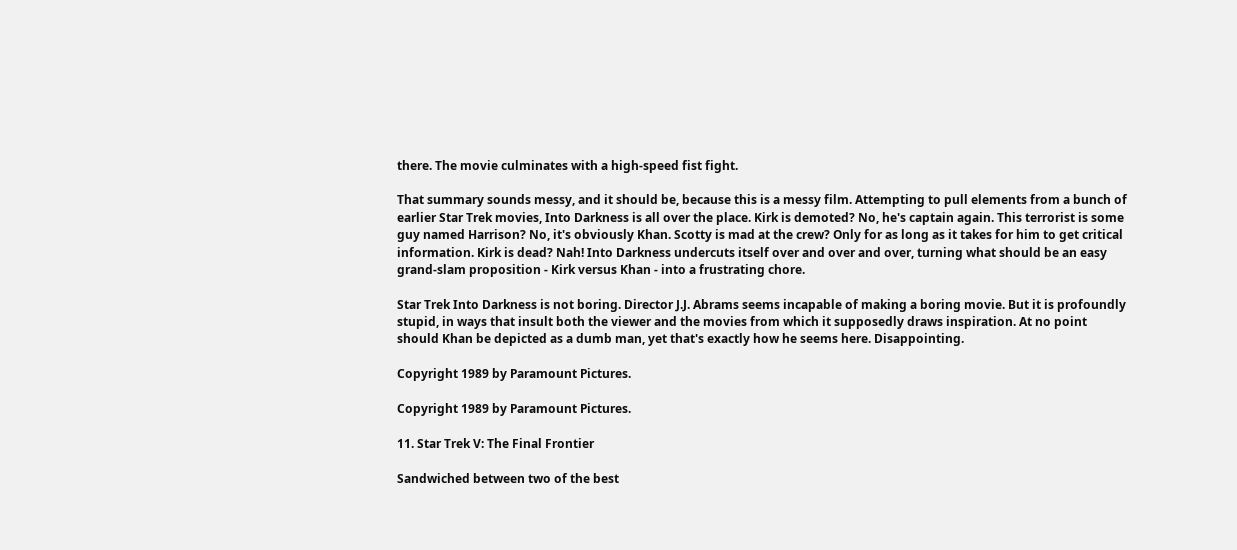there. The movie culminates with a high-speed fist fight.

That summary sounds messy, and it should be, because this is a messy film. Attempting to pull elements from a bunch of earlier Star Trek movies, Into Darkness is all over the place. Kirk is demoted? No, he's captain again. This terrorist is some guy named Harrison? No, it's obviously Khan. Scotty is mad at the crew? Only for as long as it takes for him to get critical information. Kirk is dead? Nah! Into Darkness undercuts itself over and over and over, turning what should be an easy grand-slam proposition - Kirk versus Khan - into a frustrating chore.

Star Trek Into Darkness is not boring. Director J.J. Abrams seems incapable of making a boring movie. But it is profoundly stupid, in ways that insult both the viewer and the movies from which it supposedly draws inspiration. At no point should Khan be depicted as a dumb man, yet that's exactly how he seems here. Disappointing.

Copyright 1989 by Paramount Pictures.

Copyright 1989 by Paramount Pictures.

11. Star Trek V: The Final Frontier

Sandwiched between two of the best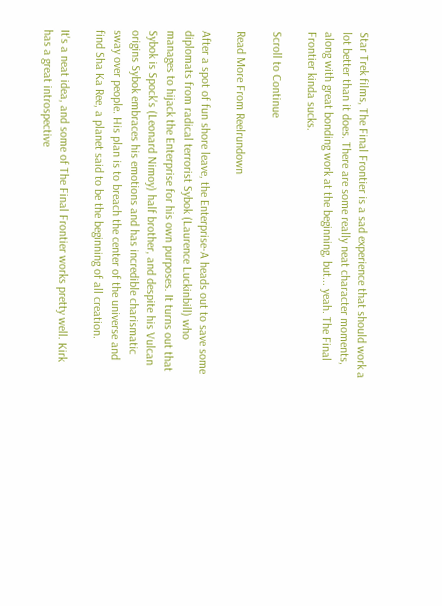Star Trek films, The Final Frontier is a sad experience that should work a lot better than it does. There are some really neat character moments, along with great bonding work at the beginning, but... yeah. The Final Frontier kinda sucks.

Scroll to Continue

Read More From Reelrundown

After a spot of fun shore leave, the Enterprise-A heads out to save some diplomats from radical terrorist Sybok (Laurence Luckinbill) who manages to hijack the Enterprise for his own purposes. It turns out that Sybok is Spock's (Leonard Nimoy) half brother, and despite his Vulcan origins Sybok embraces his emotions and has incredible charismatic sway over people. His plan is to breach the center of the universe and find Sha Ka Ree, a planet said to be the beginning of all creation.

It's a neat idea, and some of The Final Frontier works pretty well. Kirk has a great introspective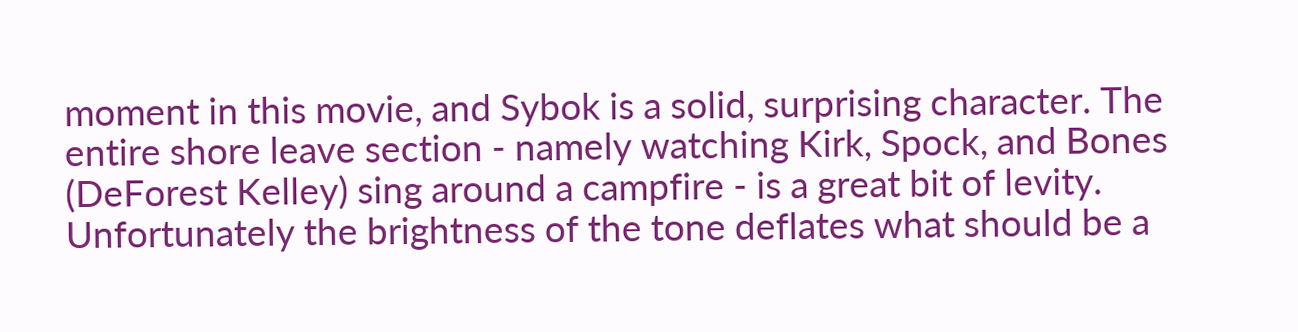moment in this movie, and Sybok is a solid, surprising character. The entire shore leave section - namely watching Kirk, Spock, and Bones (DeForest Kelley) sing around a campfire - is a great bit of levity. Unfortunately the brightness of the tone deflates what should be a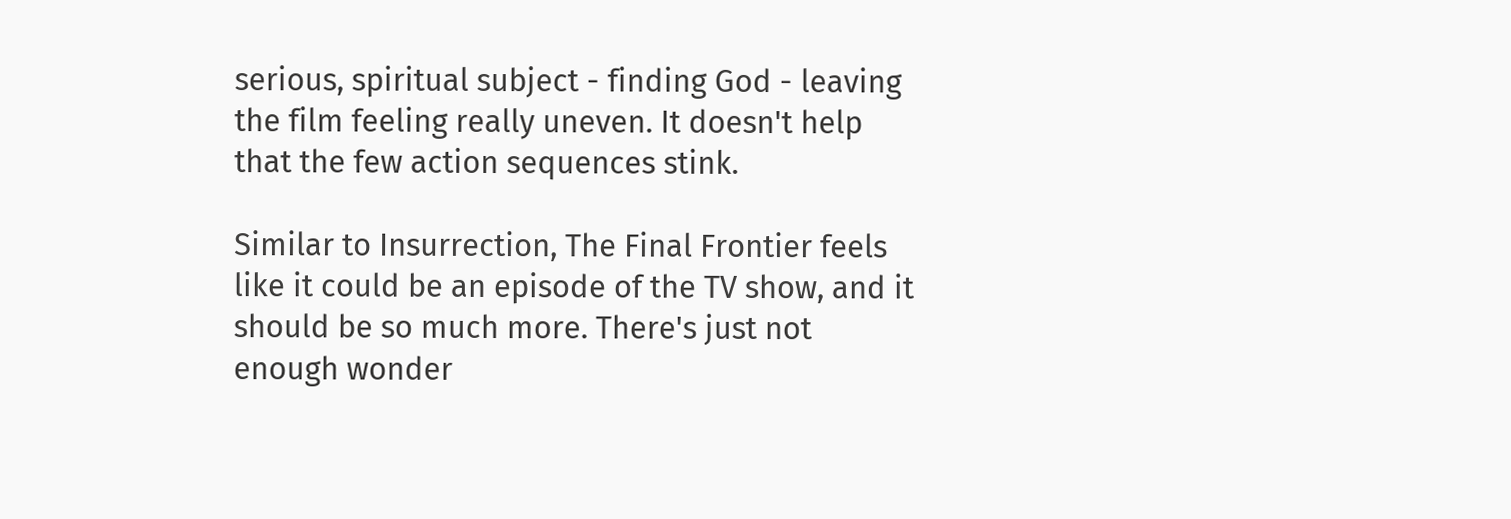serious, spiritual subject - finding God - leaving the film feeling really uneven. It doesn't help that the few action sequences stink.

Similar to Insurrection, The Final Frontier feels like it could be an episode of the TV show, and it should be so much more. There's just not enough wonder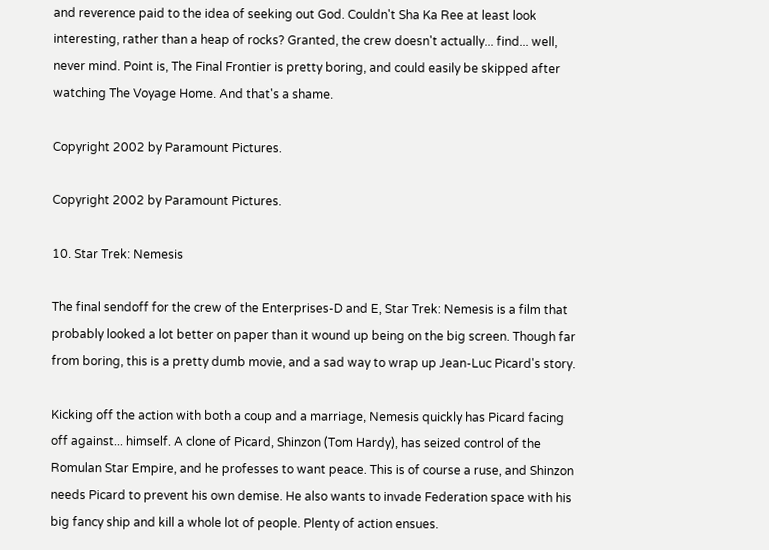and reverence paid to the idea of seeking out God. Couldn't Sha Ka Ree at least look interesting, rather than a heap of rocks? Granted, the crew doesn't actually... find... well, never mind. Point is, The Final Frontier is pretty boring, and could easily be skipped after watching The Voyage Home. And that's a shame.

Copyright 2002 by Paramount Pictures.

Copyright 2002 by Paramount Pictures.

10. Star Trek: Nemesis

The final sendoff for the crew of the Enterprises-D and E, Star Trek: Nemesis is a film that probably looked a lot better on paper than it wound up being on the big screen. Though far from boring, this is a pretty dumb movie, and a sad way to wrap up Jean-Luc Picard's story.

Kicking off the action with both a coup and a marriage, Nemesis quickly has Picard facing off against... himself. A clone of Picard, Shinzon (Tom Hardy), has seized control of the Romulan Star Empire, and he professes to want peace. This is of course a ruse, and Shinzon needs Picard to prevent his own demise. He also wants to invade Federation space with his big fancy ship and kill a whole lot of people. Plenty of action ensues.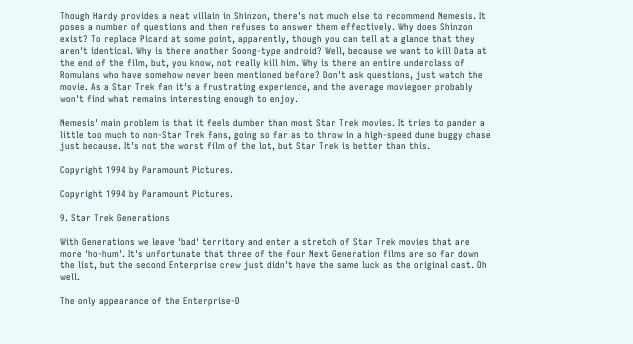Though Hardy provides a neat villain in Shinzon, there's not much else to recommend Nemesis. It poses a number of questions and then refuses to answer them effectively. Why does Shinzon exist? To replace Picard at some point, apparently, though you can tell at a glance that they aren't identical. Why is there another Soong-type android? Well, because we want to kill Data at the end of the film, but, you know, not really kill him. Why is there an entire underclass of Romulans who have somehow never been mentioned before? Don't ask questions, just watch the movie. As a Star Trek fan it's a frustrating experience, and the average moviegoer probably won't find what remains interesting enough to enjoy.

Nemesis' main problem is that it feels dumber than most Star Trek movies. It tries to pander a little too much to non-Star Trek fans, going so far as to throw in a high-speed dune buggy chase just because. It's not the worst film of the lot, but Star Trek is better than this.

Copyright 1994 by Paramount Pictures.

Copyright 1994 by Paramount Pictures.

9. Star Trek Generations

With Generations we leave 'bad' territory and enter a stretch of Star Trek movies that are more 'ho-hum'. It's unfortunate that three of the four Next Generation films are so far down the list, but the second Enterprise crew just didn't have the same luck as the original cast. Oh well.

The only appearance of the Enterprise-D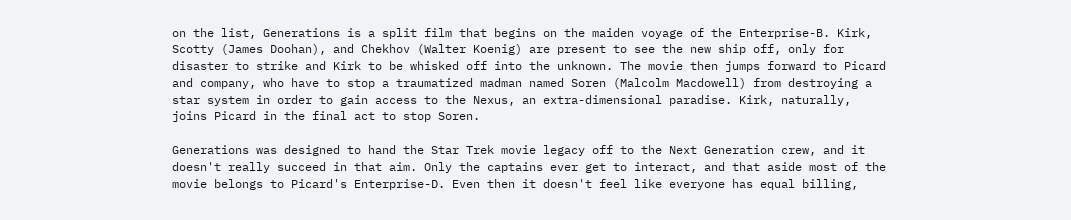on the list, Generations is a split film that begins on the maiden voyage of the Enterprise-B. Kirk, Scotty (James Doohan), and Chekhov (Walter Koenig) are present to see the new ship off, only for disaster to strike and Kirk to be whisked off into the unknown. The movie then jumps forward to Picard and company, who have to stop a traumatized madman named Soren (Malcolm Macdowell) from destroying a star system in order to gain access to the Nexus, an extra-dimensional paradise. Kirk, naturally, joins Picard in the final act to stop Soren.

Generations was designed to hand the Star Trek movie legacy off to the Next Generation crew, and it doesn't really succeed in that aim. Only the captains ever get to interact, and that aside most of the movie belongs to Picard's Enterprise-D. Even then it doesn't feel like everyone has equal billing,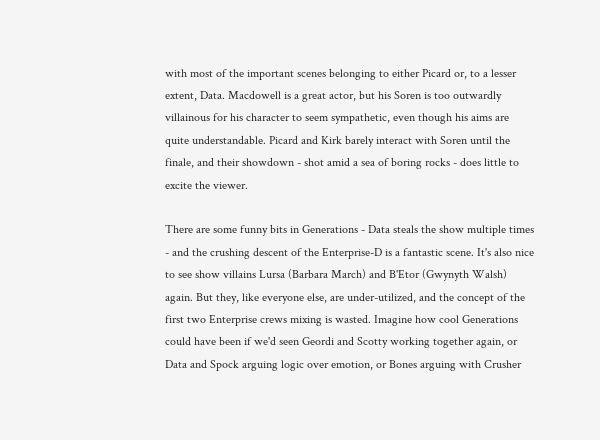with most of the important scenes belonging to either Picard or, to a lesser extent, Data. Macdowell is a great actor, but his Soren is too outwardly villainous for his character to seem sympathetic, even though his aims are quite understandable. Picard and Kirk barely interact with Soren until the finale, and their showdown - shot amid a sea of boring rocks - does little to excite the viewer.

There are some funny bits in Generations - Data steals the show multiple times - and the crushing descent of the Enterprise-D is a fantastic scene. It's also nice to see show villains Lursa (Barbara March) and B'Etor (Gwynyth Walsh) again. But they, like everyone else, are under-utilized, and the concept of the first two Enterprise crews mixing is wasted. Imagine how cool Generations could have been if we'd seen Geordi and Scotty working together again, or Data and Spock arguing logic over emotion, or Bones arguing with Crusher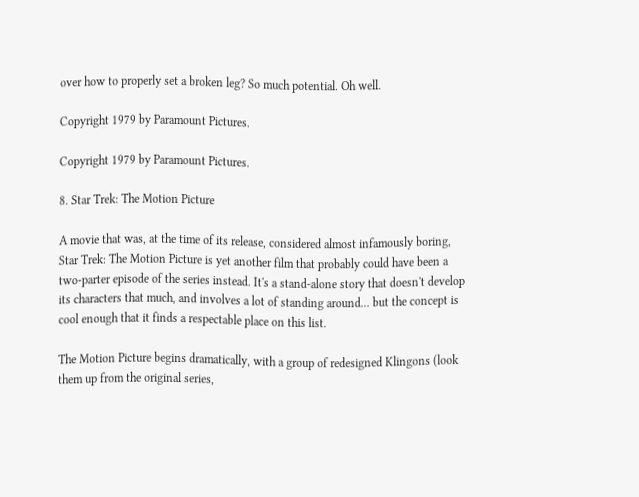over how to properly set a broken leg? So much potential. Oh well.

Copyright 1979 by Paramount Pictures.

Copyright 1979 by Paramount Pictures.

8. Star Trek: The Motion Picture

A movie that was, at the time of its release, considered almost infamously boring, Star Trek: The Motion Picture is yet another film that probably could have been a two-parter episode of the series instead. It's a stand-alone story that doesn't develop its characters that much, and involves a lot of standing around... but the concept is cool enough that it finds a respectable place on this list.

The Motion Picture begins dramatically, with a group of redesigned Klingons (look them up from the original series,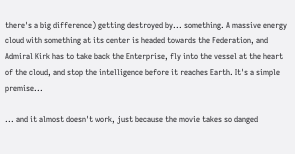there's a big difference) getting destroyed by... something. A massive energy cloud with something at its center is headed towards the Federation, and Admiral Kirk has to take back the Enterprise, fly into the vessel at the heart of the cloud, and stop the intelligence before it reaches Earth. It's a simple premise...

... and it almost doesn't work, just because the movie takes so danged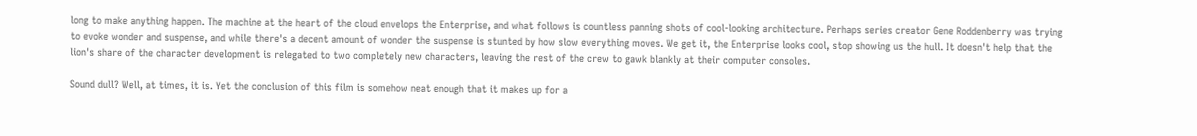long to make anything happen. The machine at the heart of the cloud envelops the Enterprise, and what follows is countless panning shots of cool-looking architecture. Perhaps series creator Gene Roddenberry was trying to evoke wonder and suspense, and while there's a decent amount of wonder the suspense is stunted by how slow everything moves. We get it, the Enterprise looks cool, stop showing us the hull. It doesn't help that the lion's share of the character development is relegated to two completely new characters, leaving the rest of the crew to gawk blankly at their computer consoles.

Sound dull? Well, at times, it is. Yet the conclusion of this film is somehow neat enough that it makes up for a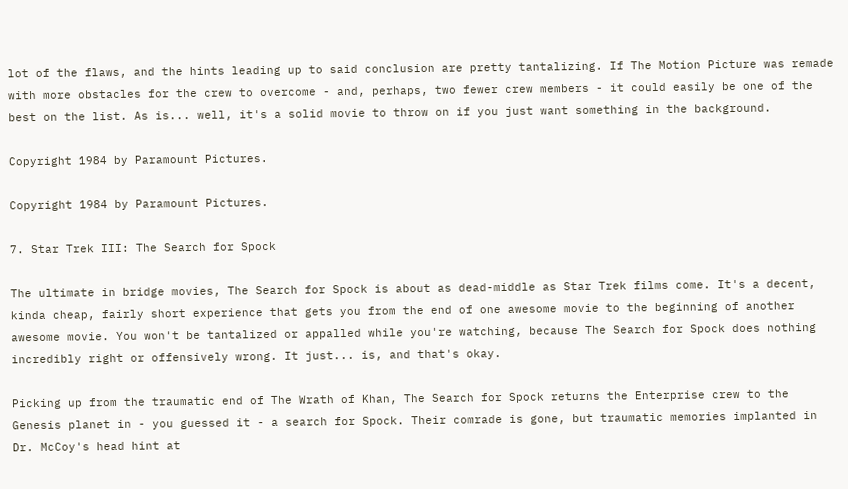lot of the flaws, and the hints leading up to said conclusion are pretty tantalizing. If The Motion Picture was remade with more obstacles for the crew to overcome - and, perhaps, two fewer crew members - it could easily be one of the best on the list. As is... well, it's a solid movie to throw on if you just want something in the background.

Copyright 1984 by Paramount Pictures.

Copyright 1984 by Paramount Pictures.

7. Star Trek III: The Search for Spock

The ultimate in bridge movies, The Search for Spock is about as dead-middle as Star Trek films come. It's a decent, kinda cheap, fairly short experience that gets you from the end of one awesome movie to the beginning of another awesome movie. You won't be tantalized or appalled while you're watching, because The Search for Spock does nothing incredibly right or offensively wrong. It just... is, and that's okay.

Picking up from the traumatic end of The Wrath of Khan, The Search for Spock returns the Enterprise crew to the Genesis planet in - you guessed it - a search for Spock. Their comrade is gone, but traumatic memories implanted in Dr. McCoy's head hint at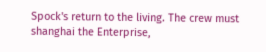Spock's return to the living. The crew must shanghai the Enterprise,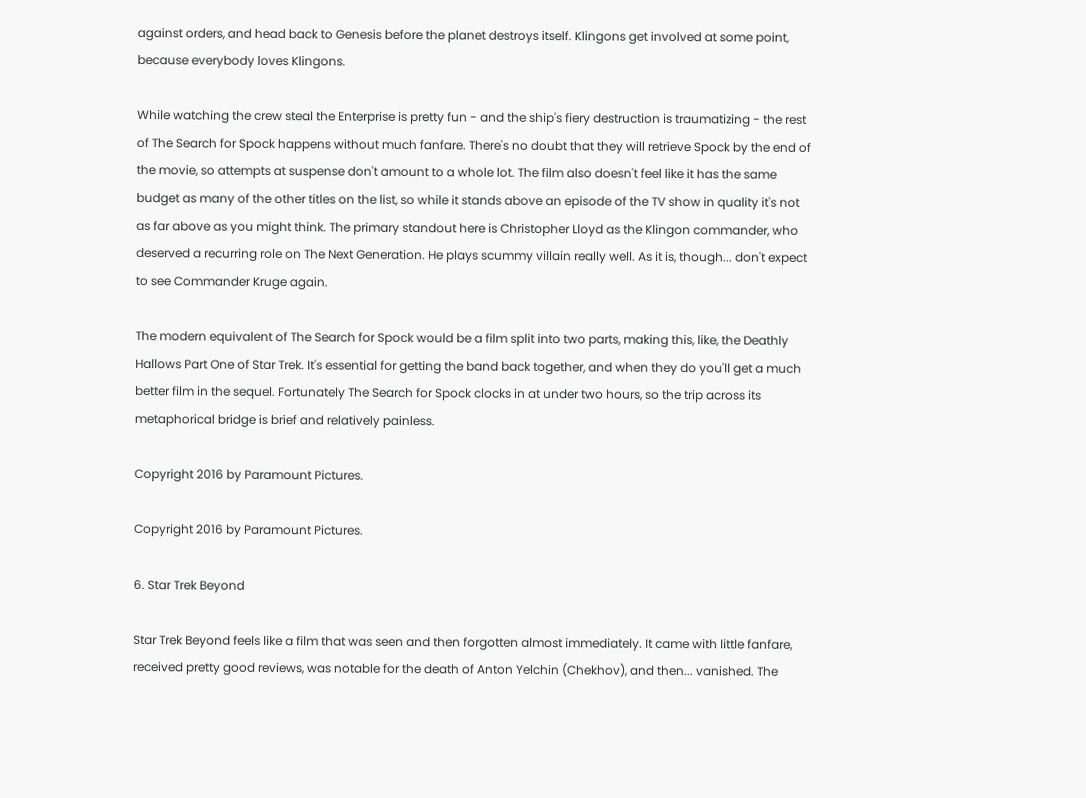against orders, and head back to Genesis before the planet destroys itself. Klingons get involved at some point, because everybody loves Klingons.

While watching the crew steal the Enterprise is pretty fun - and the ship's fiery destruction is traumatizing - the rest of The Search for Spock happens without much fanfare. There's no doubt that they will retrieve Spock by the end of the movie, so attempts at suspense don't amount to a whole lot. The film also doesn't feel like it has the same budget as many of the other titles on the list, so while it stands above an episode of the TV show in quality it's not as far above as you might think. The primary standout here is Christopher Lloyd as the Klingon commander, who deserved a recurring role on The Next Generation. He plays scummy villain really well. As it is, though... don't expect to see Commander Kruge again.

The modern equivalent of The Search for Spock would be a film split into two parts, making this, like, the Deathly Hallows Part One of Star Trek. It's essential for getting the band back together, and when they do you'll get a much better film in the sequel. Fortunately The Search for Spock clocks in at under two hours, so the trip across its metaphorical bridge is brief and relatively painless.

Copyright 2016 by Paramount Pictures.

Copyright 2016 by Paramount Pictures.

6. Star Trek Beyond

Star Trek Beyond feels like a film that was seen and then forgotten almost immediately. It came with little fanfare, received pretty good reviews, was notable for the death of Anton Yelchin (Chekhov), and then... vanished. The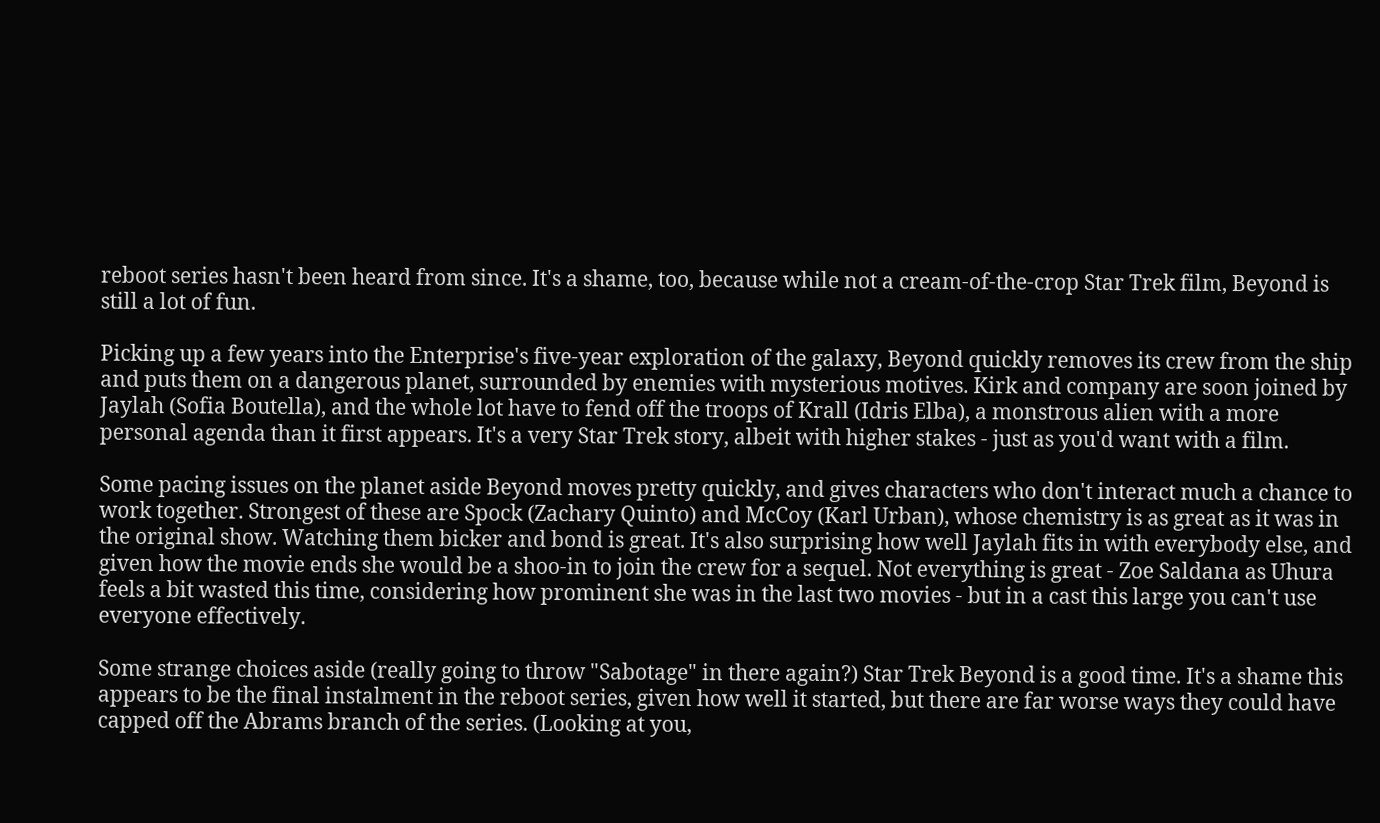reboot series hasn't been heard from since. It's a shame, too, because while not a cream-of-the-crop Star Trek film, Beyond is still a lot of fun.

Picking up a few years into the Enterprise's five-year exploration of the galaxy, Beyond quickly removes its crew from the ship and puts them on a dangerous planet, surrounded by enemies with mysterious motives. Kirk and company are soon joined by Jaylah (Sofia Boutella), and the whole lot have to fend off the troops of Krall (Idris Elba), a monstrous alien with a more personal agenda than it first appears. It's a very Star Trek story, albeit with higher stakes - just as you'd want with a film.

Some pacing issues on the planet aside Beyond moves pretty quickly, and gives characters who don't interact much a chance to work together. Strongest of these are Spock (Zachary Quinto) and McCoy (Karl Urban), whose chemistry is as great as it was in the original show. Watching them bicker and bond is great. It's also surprising how well Jaylah fits in with everybody else, and given how the movie ends she would be a shoo-in to join the crew for a sequel. Not everything is great - Zoe Saldana as Uhura feels a bit wasted this time, considering how prominent she was in the last two movies - but in a cast this large you can't use everyone effectively.

Some strange choices aside (really going to throw "Sabotage" in there again?) Star Trek Beyond is a good time. It's a shame this appears to be the final instalment in the reboot series, given how well it started, but there are far worse ways they could have capped off the Abrams branch of the series. (Looking at you,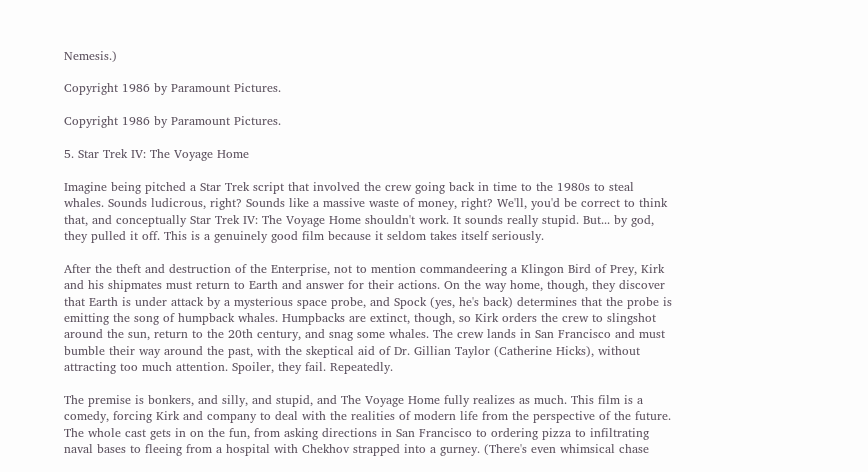Nemesis.)

Copyright 1986 by Paramount Pictures.

Copyright 1986 by Paramount Pictures.

5. Star Trek IV: The Voyage Home

Imagine being pitched a Star Trek script that involved the crew going back in time to the 1980s to steal whales. Sounds ludicrous, right? Sounds like a massive waste of money, right? We'll, you'd be correct to think that, and conceptually Star Trek IV: The Voyage Home shouldn't work. It sounds really stupid. But... by god, they pulled it off. This is a genuinely good film because it seldom takes itself seriously.

After the theft and destruction of the Enterprise, not to mention commandeering a Klingon Bird of Prey, Kirk and his shipmates must return to Earth and answer for their actions. On the way home, though, they discover that Earth is under attack by a mysterious space probe, and Spock (yes, he's back) determines that the probe is emitting the song of humpback whales. Humpbacks are extinct, though, so Kirk orders the crew to slingshot around the sun, return to the 20th century, and snag some whales. The crew lands in San Francisco and must bumble their way around the past, with the skeptical aid of Dr. Gillian Taylor (Catherine Hicks), without attracting too much attention. Spoiler, they fail. Repeatedly.

The premise is bonkers, and silly, and stupid, and The Voyage Home fully realizes as much. This film is a comedy, forcing Kirk and company to deal with the realities of modern life from the perspective of the future. The whole cast gets in on the fun, from asking directions in San Francisco to ordering pizza to infiltrating naval bases to fleeing from a hospital with Chekhov strapped into a gurney. (There's even whimsical chase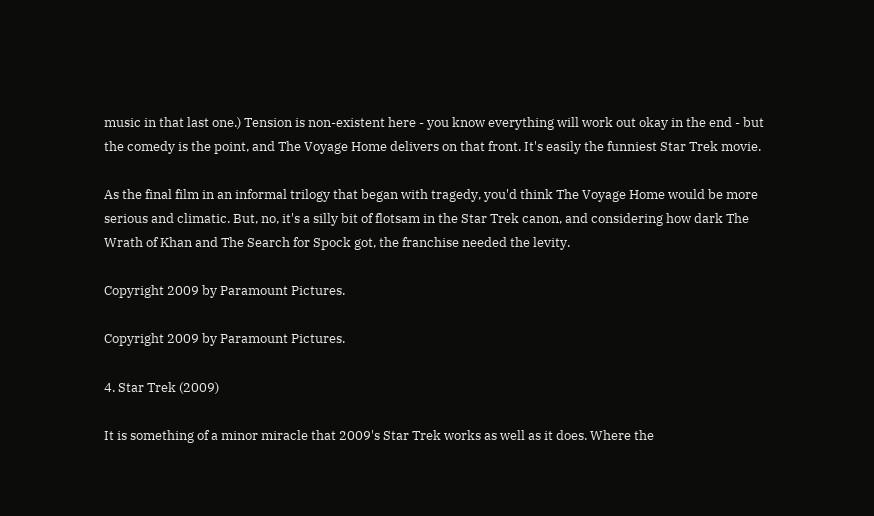music in that last one.) Tension is non-existent here - you know everything will work out okay in the end - but the comedy is the point, and The Voyage Home delivers on that front. It's easily the funniest Star Trek movie.

As the final film in an informal trilogy that began with tragedy, you'd think The Voyage Home would be more serious and climatic. But, no, it's a silly bit of flotsam in the Star Trek canon, and considering how dark The Wrath of Khan and The Search for Spock got, the franchise needed the levity.

Copyright 2009 by Paramount Pictures.

Copyright 2009 by Paramount Pictures.

4. Star Trek (2009)

It is something of a minor miracle that 2009's Star Trek works as well as it does. Where the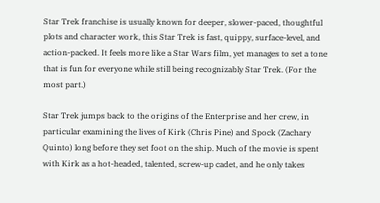Star Trek franchise is usually known for deeper, slower-paced, thoughtful plots and character work, this Star Trek is fast, quippy, surface-level, and action-packed. It feels more like a Star Wars film, yet manages to set a tone that is fun for everyone while still being recognizably Star Trek. (For the most part.)

Star Trek jumps back to the origins of the Enterprise and her crew, in particular examining the lives of Kirk (Chris Pine) and Spock (Zachary Quinto) long before they set foot on the ship. Much of the movie is spent with Kirk as a hot-headed, talented, screw-up cadet, and he only takes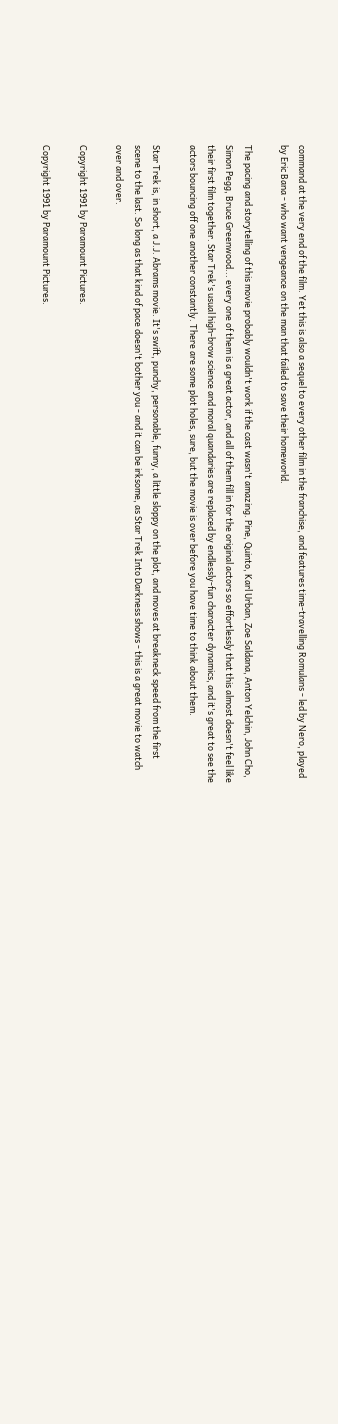command at the very end of the film. Yet this is also a sequel to every other film in the franchise, and features time-travelling Romulans - led by Nero, played by Eric Bana - who want vengeance on the man that failed to save their homeworld.

The pacing and storytelling of this movie probably wouldn't work if the cast wasn't amazing. Pine, Quinto, Karl Urban, Zoe Saldana, Anton Yelchin, John Cho, Simon Pegg, Bruce Greenwood... every one of them is a great actor, and all of them fill in for the original actors so effortlessly that this almost doesn't feel like their first film together. Star Trek's usual high-brow science and moral quandaries are replaced by endlessly-fun character dynamics, and it's great to see the actors bouncing off one another constantly. There are some plot holes, sure, but the movie is over before you have time to think about them.

Star Trek is, in short, a J.J. Abrams movie. It's swift, punchy, personable, funny, a little sloppy on the plot, and moves at breakneck speed from the first scene to the last. So long as that kind of pace doesn't bother you - and it can be irksome, as Star Trek Into Darkness shows - this is a great movie to watch over and over.

Copyright 1991 by Paramount Pictures.

Copyright 1991 by Paramount Pictures.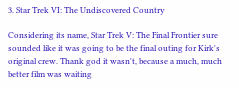3. Star Trek VI: The Undiscovered Country

Considering its name, Star Trek V: The Final Frontier sure sounded like it was going to be the final outing for Kirk's original crew. Thank god it wasn't, because a much, much better film was waiting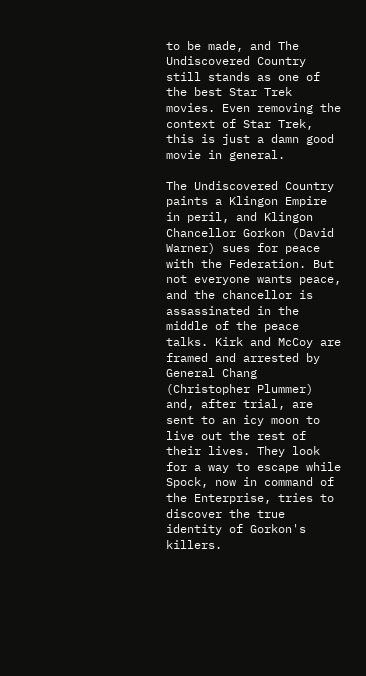to be made, and The Undiscovered Country still stands as one of the best Star Trek movies. Even removing the context of Star Trek, this is just a damn good movie in general.

The Undiscovered Country paints a Klingon Empire in peril, and Klingon Chancellor Gorkon (David Warner) sues for peace with the Federation. But not everyone wants peace, and the chancellor is assassinated in the middle of the peace talks. Kirk and McCoy are framed and arrested by General Chang (Christopher Plummer) and, after trial, are sent to an icy moon to live out the rest of their lives. They look for a way to escape while Spock, now in command of the Enterprise, tries to discover the true identity of Gorkon's killers.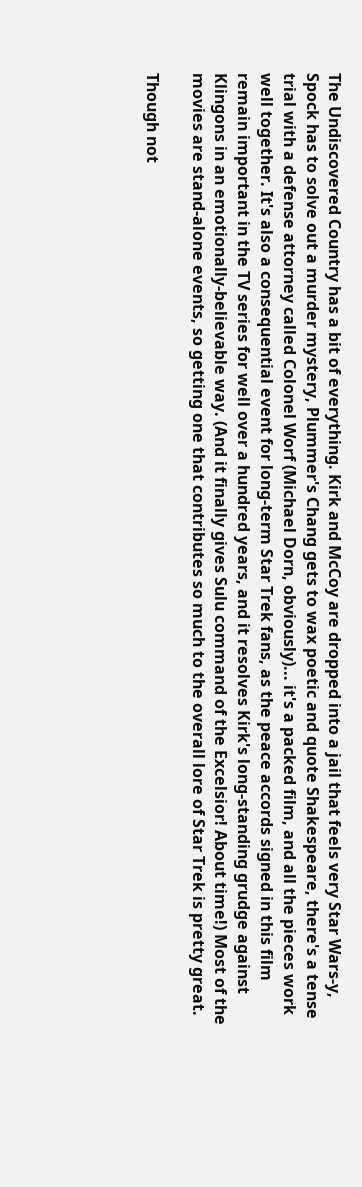The Undiscovered Country has a bit of everything. Kirk and McCoy are dropped into a jail that feels very Star Wars-y, Spock has to solve out a murder mystery, Plummer's Chang gets to wax poetic and quote Shakespeare, there's a tense trial with a defense attorney called Colonel Worf (Michael Dorn, obviously)... it's a packed film, and all the pieces work well together. It's also a consequential event for long-term Star Trek fans, as the peace accords signed in this film remain important in the TV series for well over a hundred years, and it resolves Kirk's long-standing grudge against Klingons in an emotionally-believable way. (And it finally gives Sulu command of the Excelsior! About time!) Most of the movies are stand-alone events, so getting one that contributes so much to the overall lore of Star Trek is pretty great.

Though not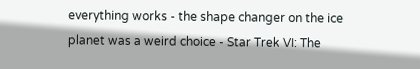everything works - the shape changer on the ice planet was a weird choice - Star Trek VI: The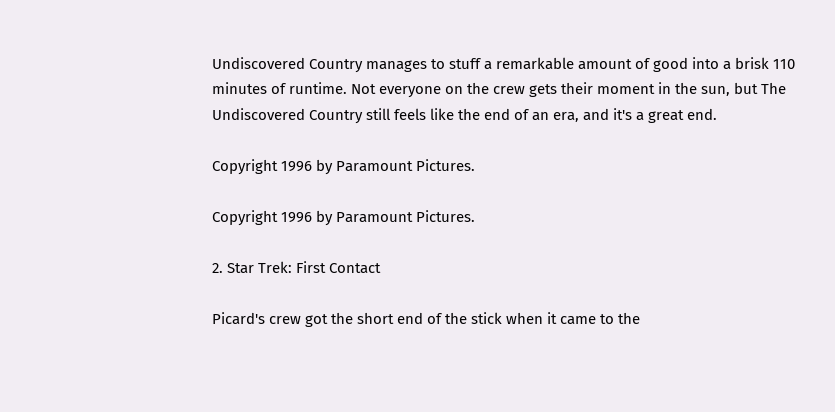Undiscovered Country manages to stuff a remarkable amount of good into a brisk 110 minutes of runtime. Not everyone on the crew gets their moment in the sun, but The Undiscovered Country still feels like the end of an era, and it's a great end.

Copyright 1996 by Paramount Pictures.

Copyright 1996 by Paramount Pictures.

2. Star Trek: First Contact

Picard's crew got the short end of the stick when it came to the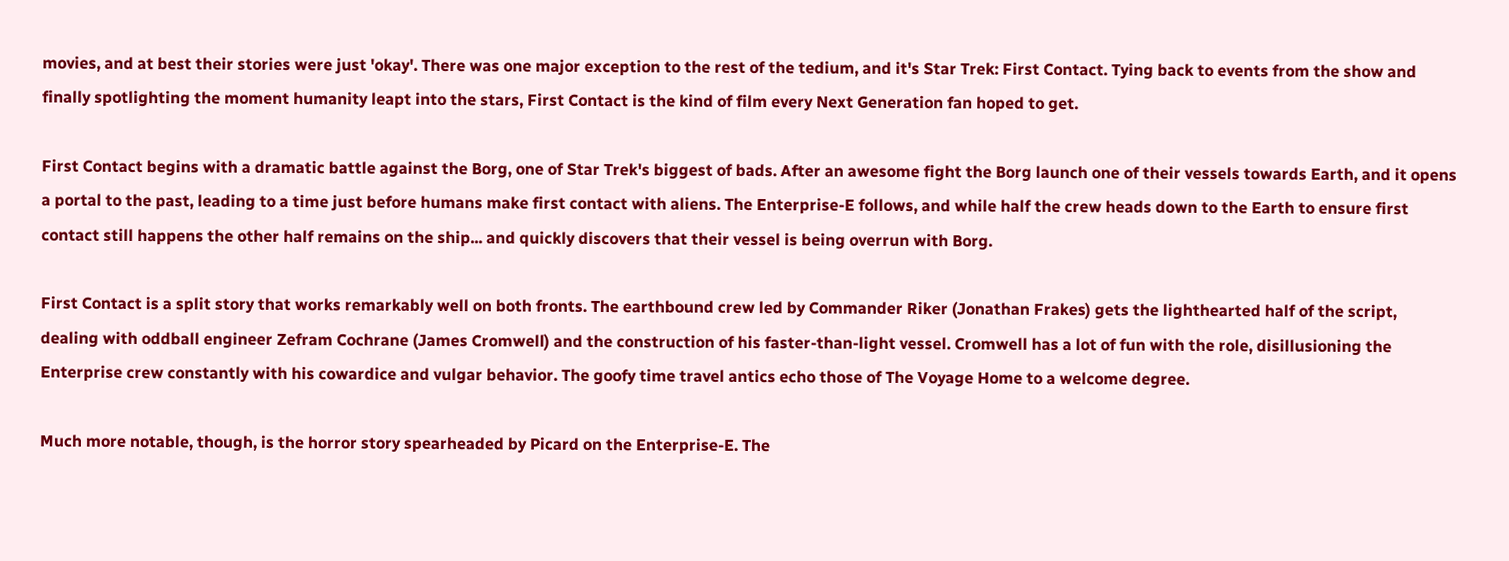movies, and at best their stories were just 'okay'. There was one major exception to the rest of the tedium, and it's Star Trek: First Contact. Tying back to events from the show and finally spotlighting the moment humanity leapt into the stars, First Contact is the kind of film every Next Generation fan hoped to get.

First Contact begins with a dramatic battle against the Borg, one of Star Trek's biggest of bads. After an awesome fight the Borg launch one of their vessels towards Earth, and it opens a portal to the past, leading to a time just before humans make first contact with aliens. The Enterprise-E follows, and while half the crew heads down to the Earth to ensure first contact still happens the other half remains on the ship... and quickly discovers that their vessel is being overrun with Borg.

First Contact is a split story that works remarkably well on both fronts. The earthbound crew led by Commander Riker (Jonathan Frakes) gets the lighthearted half of the script, dealing with oddball engineer Zefram Cochrane (James Cromwell) and the construction of his faster-than-light vessel. Cromwell has a lot of fun with the role, disillusioning the Enterprise crew constantly with his cowardice and vulgar behavior. The goofy time travel antics echo those of The Voyage Home to a welcome degree.

Much more notable, though, is the horror story spearheaded by Picard on the Enterprise-E. The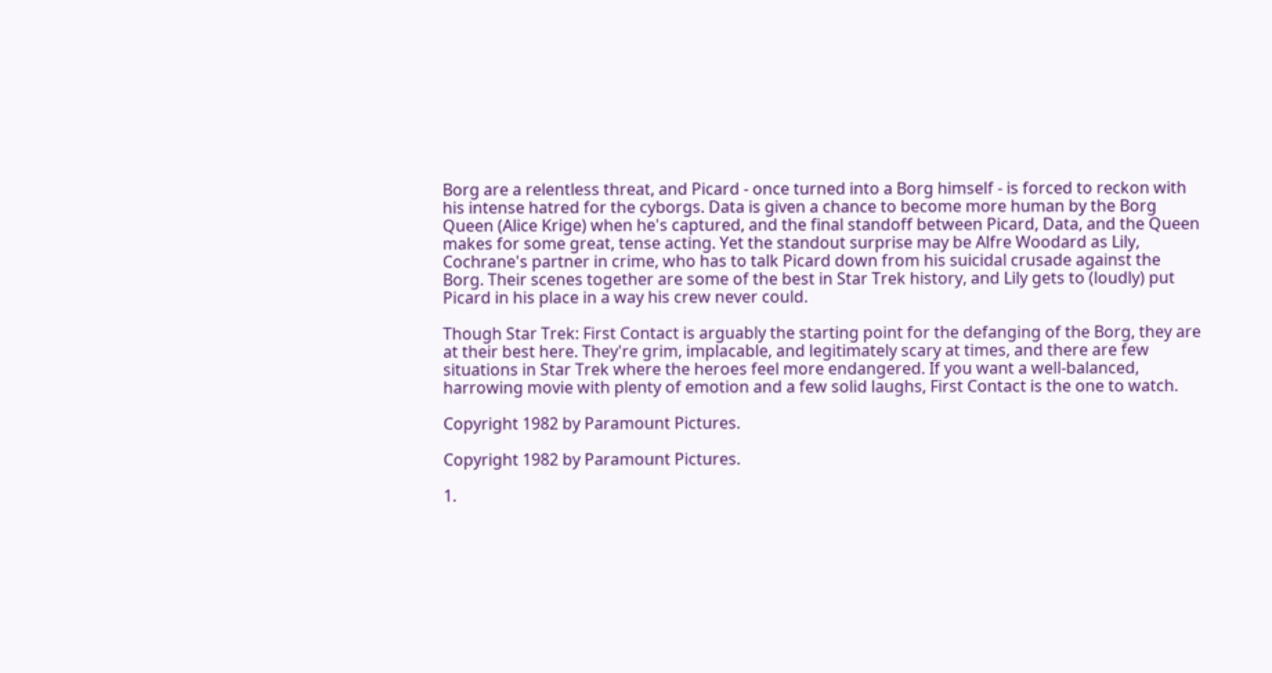Borg are a relentless threat, and Picard - once turned into a Borg himself - is forced to reckon with his intense hatred for the cyborgs. Data is given a chance to become more human by the Borg Queen (Alice Krige) when he's captured, and the final standoff between Picard, Data, and the Queen makes for some great, tense acting. Yet the standout surprise may be Alfre Woodard as Lily, Cochrane's partner in crime, who has to talk Picard down from his suicidal crusade against the Borg. Their scenes together are some of the best in Star Trek history, and Lily gets to (loudly) put Picard in his place in a way his crew never could.

Though Star Trek: First Contact is arguably the starting point for the defanging of the Borg, they are at their best here. They're grim, implacable, and legitimately scary at times, and there are few situations in Star Trek where the heroes feel more endangered. If you want a well-balanced, harrowing movie with plenty of emotion and a few solid laughs, First Contact is the one to watch.

Copyright 1982 by Paramount Pictures.

Copyright 1982 by Paramount Pictures.

1.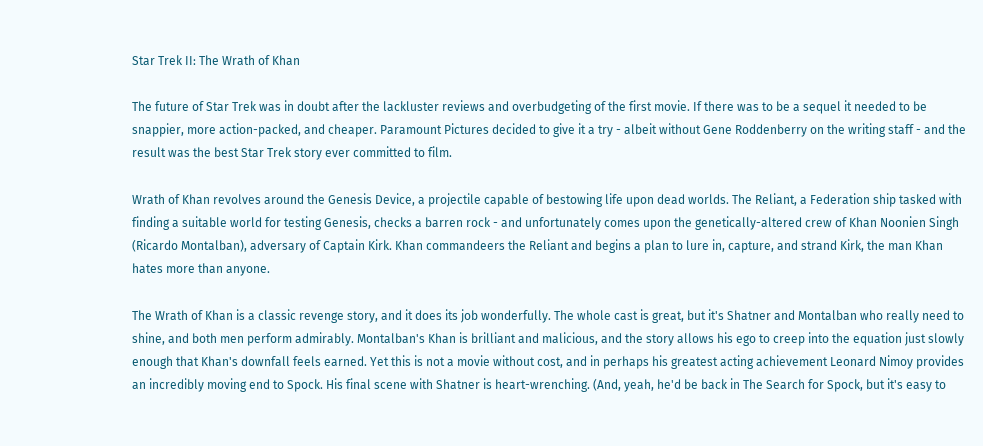Star Trek II: The Wrath of Khan

The future of Star Trek was in doubt after the lackluster reviews and overbudgeting of the first movie. If there was to be a sequel it needed to be snappier, more action-packed, and cheaper. Paramount Pictures decided to give it a try - albeit without Gene Roddenberry on the writing staff - and the result was the best Star Trek story ever committed to film.

Wrath of Khan revolves around the Genesis Device, a projectile capable of bestowing life upon dead worlds. The Reliant, a Federation ship tasked with finding a suitable world for testing Genesis, checks a barren rock - and unfortunately comes upon the genetically-altered crew of Khan Noonien Singh (Ricardo Montalban), adversary of Captain Kirk. Khan commandeers the Reliant and begins a plan to lure in, capture, and strand Kirk, the man Khan hates more than anyone.

The Wrath of Khan is a classic revenge story, and it does its job wonderfully. The whole cast is great, but it's Shatner and Montalban who really need to shine, and both men perform admirably. Montalban's Khan is brilliant and malicious, and the story allows his ego to creep into the equation just slowly enough that Khan's downfall feels earned. Yet this is not a movie without cost, and in perhaps his greatest acting achievement Leonard Nimoy provides an incredibly moving end to Spock. His final scene with Shatner is heart-wrenching. (And, yeah, he'd be back in The Search for Spock, but it's easy to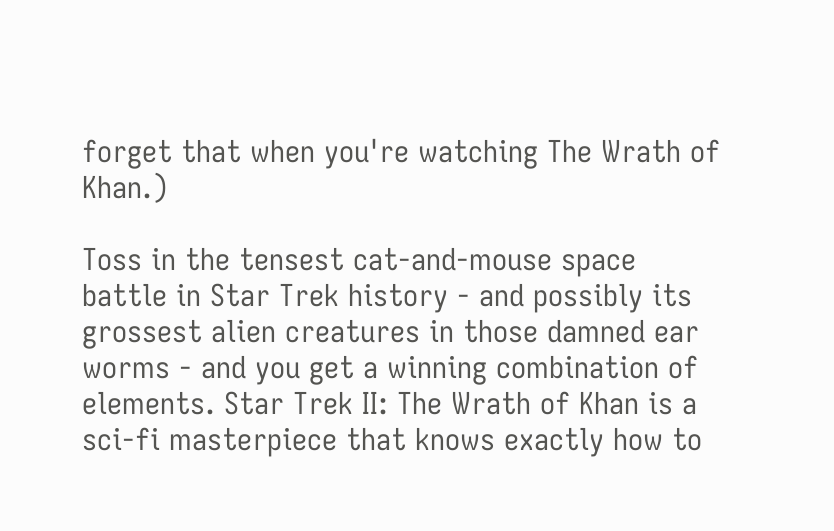forget that when you're watching The Wrath of Khan.)

Toss in the tensest cat-and-mouse space battle in Star Trek history - and possibly its grossest alien creatures in those damned ear worms - and you get a winning combination of elements. Star Trek II: The Wrath of Khan is a sci-fi masterpiece that knows exactly how to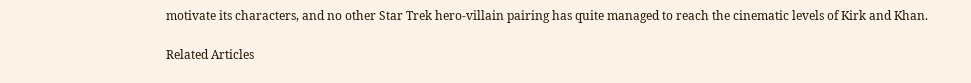motivate its characters, and no other Star Trek hero-villain pairing has quite managed to reach the cinematic levels of Kirk and Khan.

Related Articles